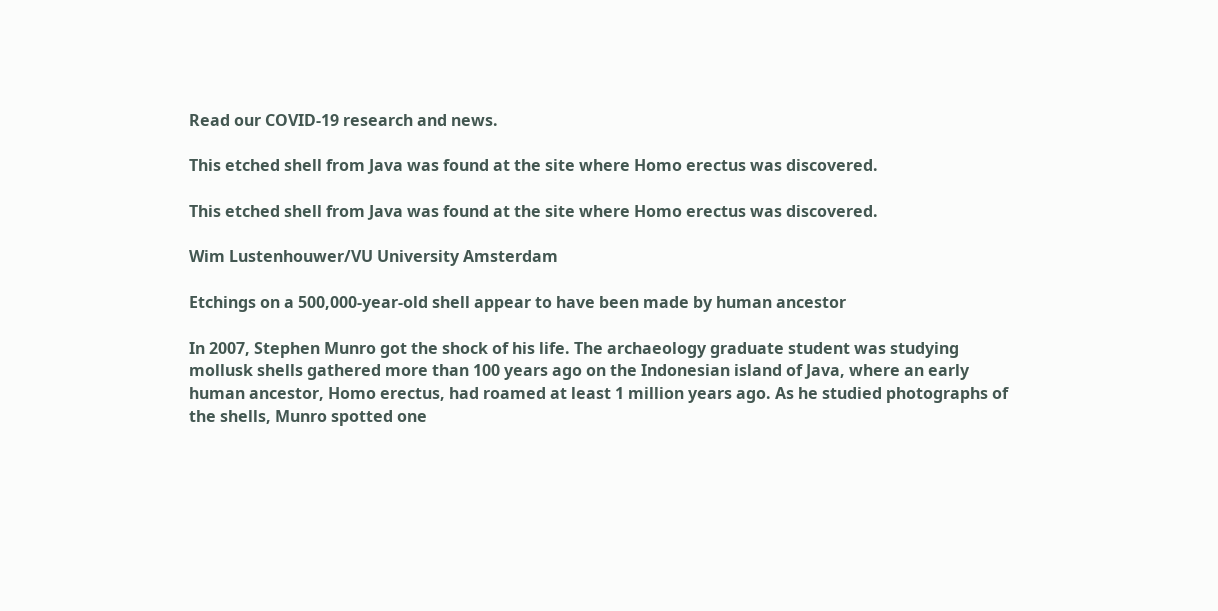Read our COVID-19 research and news.

This etched shell from Java was found at the site where Homo erectus was discovered.

This etched shell from Java was found at the site where Homo erectus was discovered.

Wim Lustenhouwer/VU University Amsterdam

Etchings on a 500,000-year-old shell appear to have been made by human ancestor

In 2007, Stephen Munro got the shock of his life. The archaeology graduate student was studying mollusk shells gathered more than 100 years ago on the Indonesian island of Java, where an early human ancestor, Homo erectus, had roamed at least 1 million years ago. As he studied photographs of the shells, Munro spotted one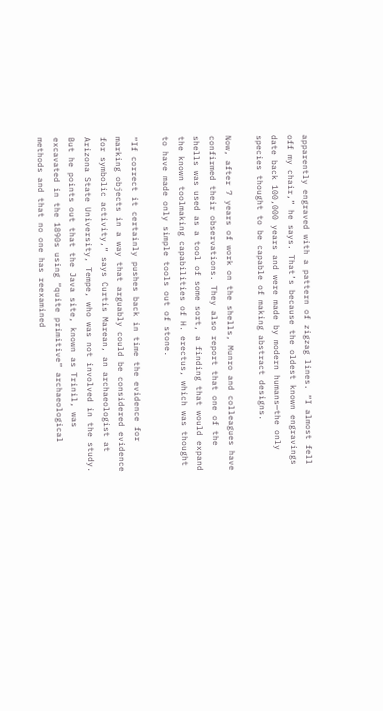apparently engraved with a pattern of zigzag lines. “I almost fell off my chair,” he says. That’s because the oldest known engravings date back 100,000 years and were made by modern humans—the only species thought to be capable of making abstract designs.

Now, after 7 years of work on the shells, Munro and colleagues have confirmed their observations. They also report that one of the shells was used as a tool of some sort, a finding that would expand the known toolmaking capabilities of H. erectus, which was thought to have made only simple tools out of stone.

“If correct it certainly pushes back in time the evidence for marking objects in a way that arguably could be considered evidence for symbolic activity,” says Curtis Marean, an archaeologist at Arizona State University, Tempe, who was not involved in the study. But he points out that the Java site, known as Trinil, was excavated in the 1890s using “quite primitive” archaeological methods and that no one has reexamined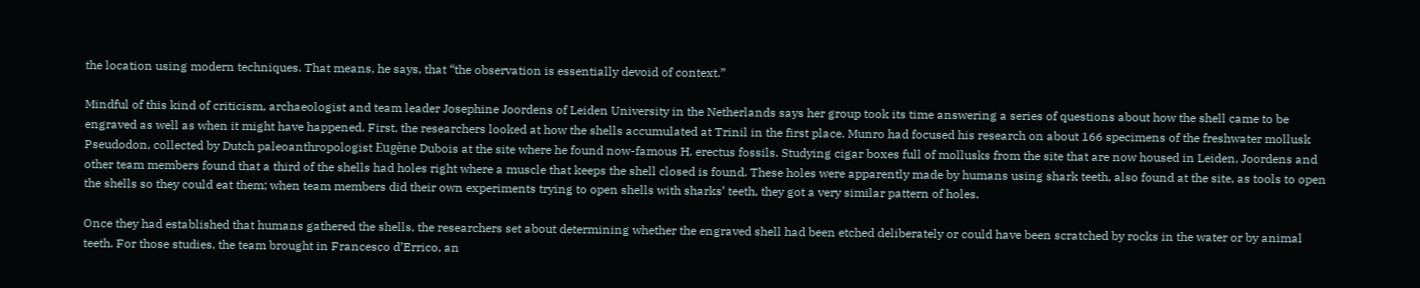the location using modern techniques. That means, he says, that “the observation is essentially devoid of context.”

Mindful of this kind of criticism, archaeologist and team leader Josephine Joordens of Leiden University in the Netherlands says her group took its time answering a series of questions about how the shell came to be engraved as well as when it might have happened. First, the researchers looked at how the shells accumulated at Trinil in the first place. Munro had focused his research on about 166 specimens of the freshwater mollusk Pseudodon, collected by Dutch paleoanthropologist Eugène Dubois at the site where he found now-famous H. erectus fossils. Studying cigar boxes full of mollusks from the site that are now housed in Leiden, Joordens and other team members found that a third of the shells had holes right where a muscle that keeps the shell closed is found. These holes were apparently made by humans using shark teeth, also found at the site, as tools to open the shells so they could eat them; when team members did their own experiments trying to open shells with sharks’ teeth, they got a very similar pattern of holes.

Once they had established that humans gathered the shells, the researchers set about determining whether the engraved shell had been etched deliberately or could have been scratched by rocks in the water or by animal teeth. For those studies, the team brought in Francesco d’Errico, an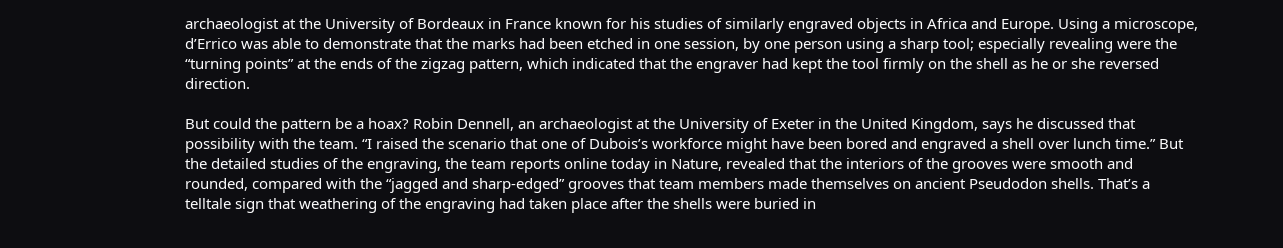archaeologist at the University of Bordeaux in France known for his studies of similarly engraved objects in Africa and Europe. Using a microscope, d’Errico was able to demonstrate that the marks had been etched in one session, by one person using a sharp tool; especially revealing were the “turning points” at the ends of the zigzag pattern, which indicated that the engraver had kept the tool firmly on the shell as he or she reversed direction.

But could the pattern be a hoax? Robin Dennell, an archaeologist at the University of Exeter in the United Kingdom, says he discussed that possibility with the team. “I raised the scenario that one of Dubois’s workforce might have been bored and engraved a shell over lunch time.” But the detailed studies of the engraving, the team reports online today in Nature, revealed that the interiors of the grooves were smooth and rounded, compared with the “jagged and sharp-edged” grooves that team members made themselves on ancient Pseudodon shells. That’s a telltale sign that weathering of the engraving had taken place after the shells were buried in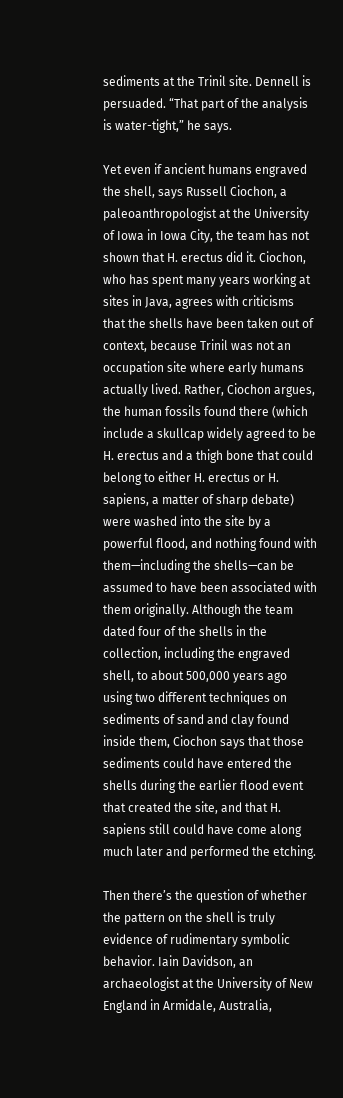sediments at the Trinil site. Dennell is persuaded. “That part of the analysis is water-tight,” he says.

Yet even if ancient humans engraved the shell, says Russell Ciochon, a paleoanthropologist at the University of Iowa in Iowa City, the team has not shown that H. erectus did it. Ciochon, who has spent many years working at sites in Java, agrees with criticisms that the shells have been taken out of context, because Trinil was not an occupation site where early humans actually lived. Rather, Ciochon argues, the human fossils found there (which include a skullcap widely agreed to be H. erectus and a thigh bone that could belong to either H. erectus or H. sapiens, a matter of sharp debate) were washed into the site by a powerful flood, and nothing found with them—including the shells—can be assumed to have been associated with them originally. Although the team dated four of the shells in the collection, including the engraved shell, to about 500,000 years ago using two different techniques on sediments of sand and clay found inside them, Ciochon says that those sediments could have entered the shells during the earlier flood event that created the site, and that H. sapiens still could have come along much later and performed the etching.

Then there’s the question of whether the pattern on the shell is truly evidence of rudimentary symbolic behavior. Iain Davidson, an archaeologist at the University of New England in Armidale, Australia,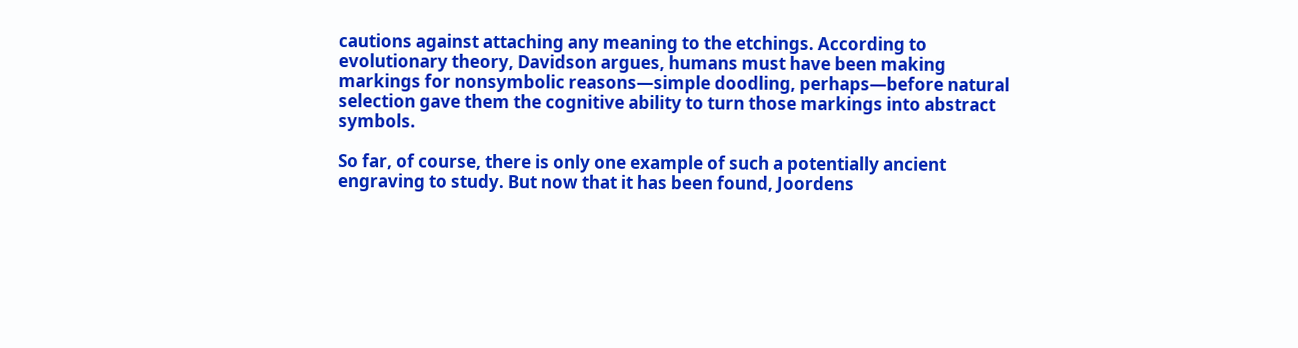cautions against attaching any meaning to the etchings. According to evolutionary theory, Davidson argues, humans must have been making markings for nonsymbolic reasons—simple doodling, perhaps—before natural selection gave them the cognitive ability to turn those markings into abstract symbols.

So far, of course, there is only one example of such a potentially ancient engraving to study. But now that it has been found, Joordens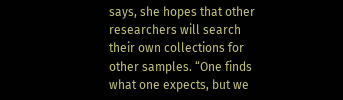says, she hopes that other researchers will search their own collections for other samples. “One finds what one expects, but we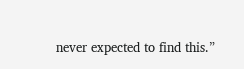never expected to find this.”